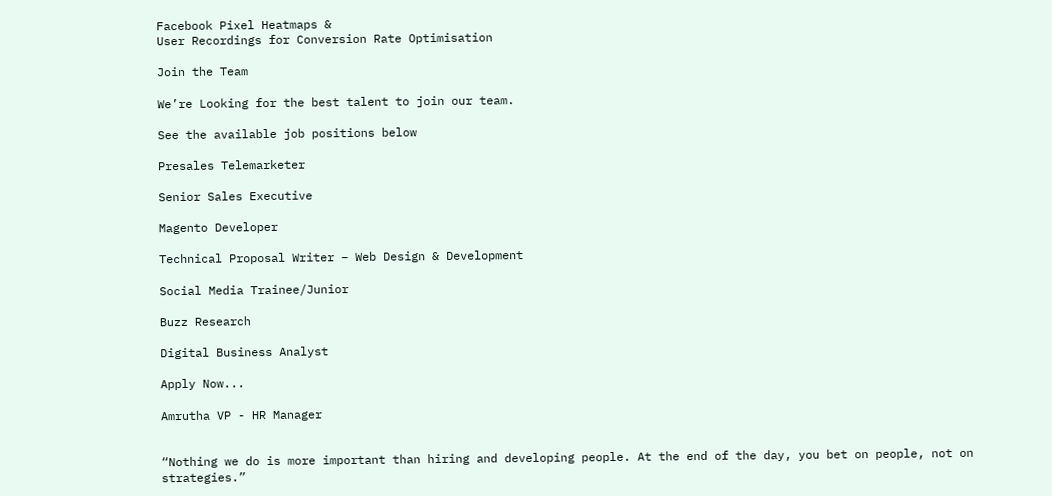Facebook Pixel Heatmaps &
User Recordings for Conversion Rate Optimisation

Join the Team

We’re Looking for the best talent to join our team.

See the available job positions below

Presales Telemarketer

Senior Sales Executive

Magento Developer

Technical Proposal Writer – Web Design & Development

Social Media Trainee/Junior

Buzz Research

Digital Business Analyst

Apply Now...

Amrutha VP - HR Manager


“Nothing we do is more important than hiring and developing people. At the end of the day, you bet on people, not on strategies.”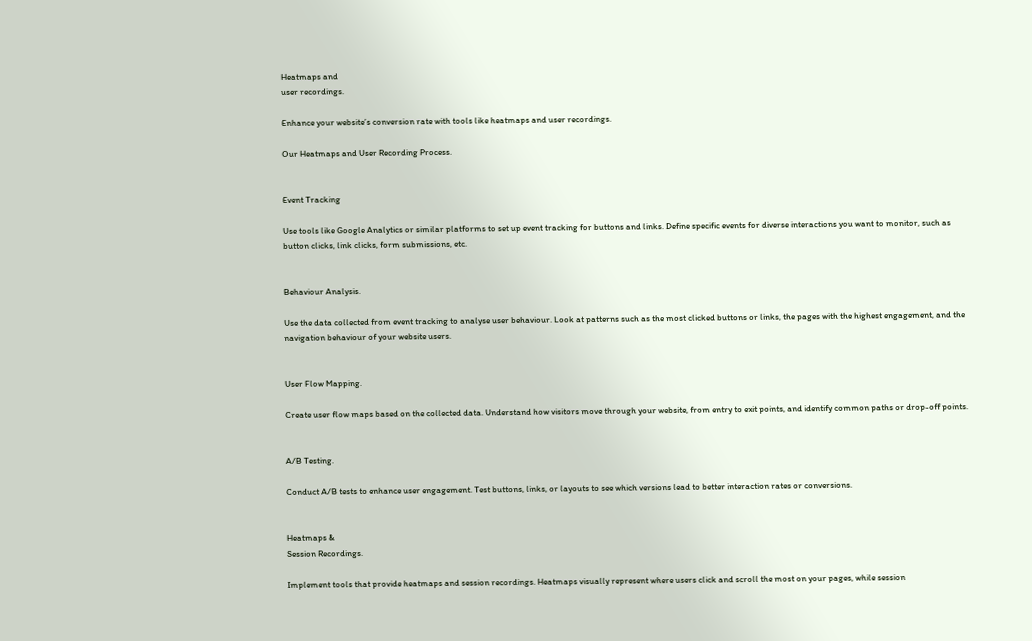Heatmaps and
user recordings.

Enhance your website’s conversion rate with tools like heatmaps and user recordings.

Our Heatmaps and User Recording Process.


Event Tracking

Use tools like Google Analytics or similar platforms to set up event tracking for buttons and links. Define specific events for diverse interactions you want to monitor, such as button clicks, link clicks, form submissions, etc.


Behaviour Analysis.

Use the data collected from event tracking to analyse user behaviour. Look at patterns such as the most clicked buttons or links, the pages with the highest engagement, and the navigation behaviour of your website users.


User Flow Mapping.

Create user flow maps based on the collected data. Understand how visitors move through your website, from entry to exit points, and identify common paths or drop-off points.


A/B Testing.

Conduct A/B tests to enhance user engagement. Test buttons, links, or layouts to see which versions lead to better interaction rates or conversions.


Heatmaps &
Session Recordings.

Implement tools that provide heatmaps and session recordings. Heatmaps visually represent where users click and scroll the most on your pages, while session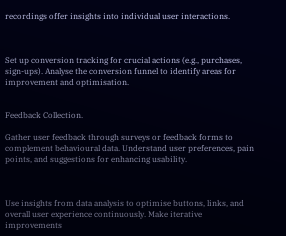recordings offer insights into individual user interactions.



Set up conversion tracking for crucial actions (e.g., purchases, sign-ups). Analyse the conversion funnel to identify areas for improvement and optimisation.


Feedback Collection.

Gather user feedback through surveys or feedback forms to complement behavioural data. Understand user preferences, pain points, and suggestions for enhancing usability.



Use insights from data analysis to optimise buttons, links, and overall user experience continuously. Make iterative improvements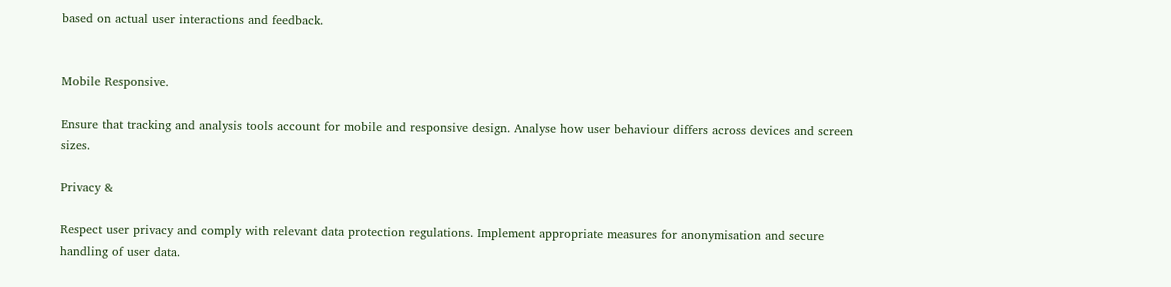based on actual user interactions and feedback.


Mobile Responsive.

Ensure that tracking and analysis tools account for mobile and responsive design. Analyse how user behaviour differs across devices and screen sizes.

Privacy &

Respect user privacy and comply with relevant data protection regulations. Implement appropriate measures for anonymisation and secure handling of user data.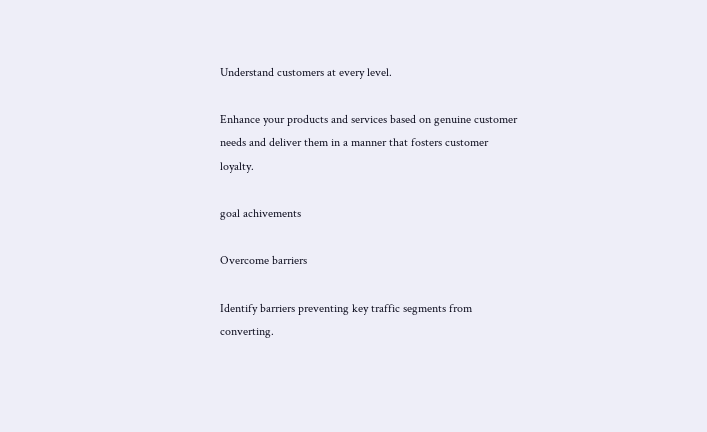Understand customers at every level.

Enhance your products and services based on genuine customer needs and deliver them in a manner that fosters customer loyalty.

goal achivements

Overcome barriers

Identify barriers preventing key traffic segments from converting.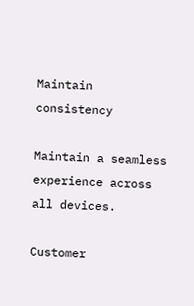Maintain consistency

Maintain a seamless experience across all devices.

Customer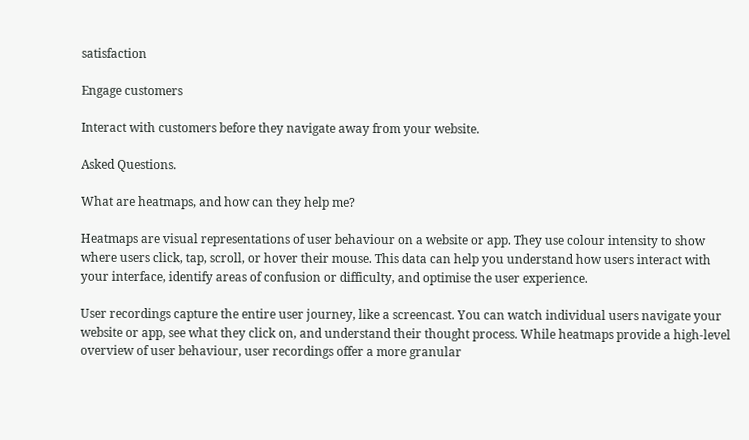satisfaction

Engage customers

Interact with customers before they navigate away from your website.

Asked Questions.

What are heatmaps, and how can they help me?

Heatmaps are visual representations of user behaviour on a website or app. They use colour intensity to show where users click, tap, scroll, or hover their mouse. This data can help you understand how users interact with your interface, identify areas of confusion or difficulty, and optimise the user experience.

User recordings capture the entire user journey, like a screencast. You can watch individual users navigate your website or app, see what they click on, and understand their thought process. While heatmaps provide a high-level overview of user behaviour, user recordings offer a more granular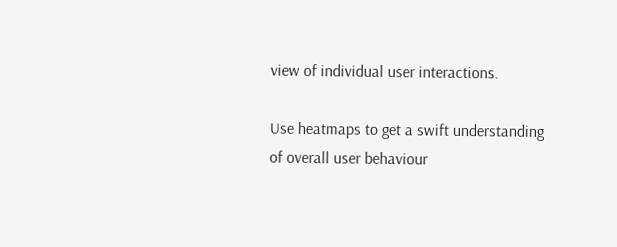view of individual user interactions.

Use heatmaps to get a swift understanding of overall user behaviour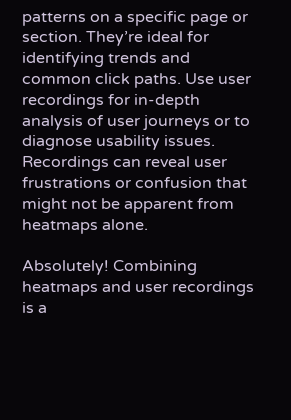patterns on a specific page or section. They’re ideal for identifying trends and common click paths. Use user recordings for in-depth analysis of user journeys or to diagnose usability issues. Recordings can reveal user frustrations or confusion that might not be apparent from heatmaps alone.

Absolutely! Combining heatmaps and user recordings is a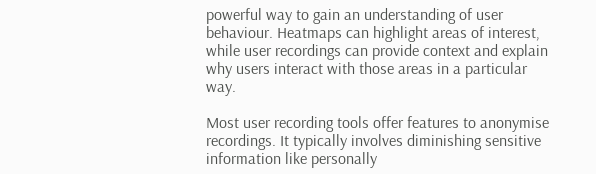powerful way to gain an understanding of user behaviour. Heatmaps can highlight areas of interest, while user recordings can provide context and explain why users interact with those areas in a particular way.

Most user recording tools offer features to anonymise recordings. It typically involves diminishing sensitive information like personally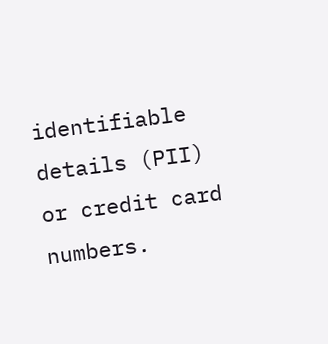identifiable details (PII) or credit card numbers.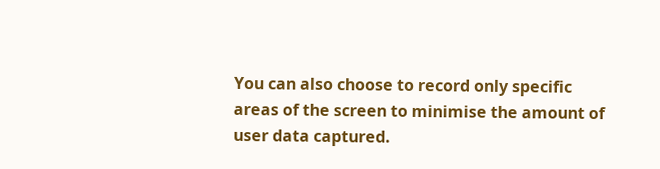You can also choose to record only specific areas of the screen to minimise the amount of user data captured.